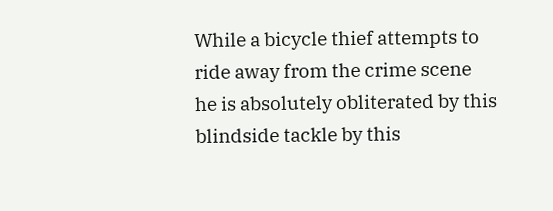While a bicycle thief attempts to ride away from the crime scene he is absolutely obliterated by this blindside tackle by this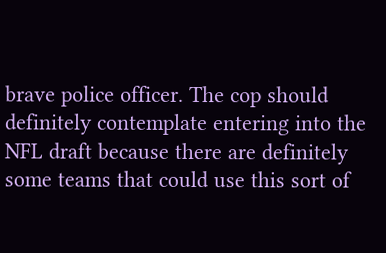brave police officer. The cop should definitely contemplate entering into the NFL draft because there are definitely some teams that could use this sort of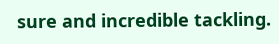sure and incredible tackling.